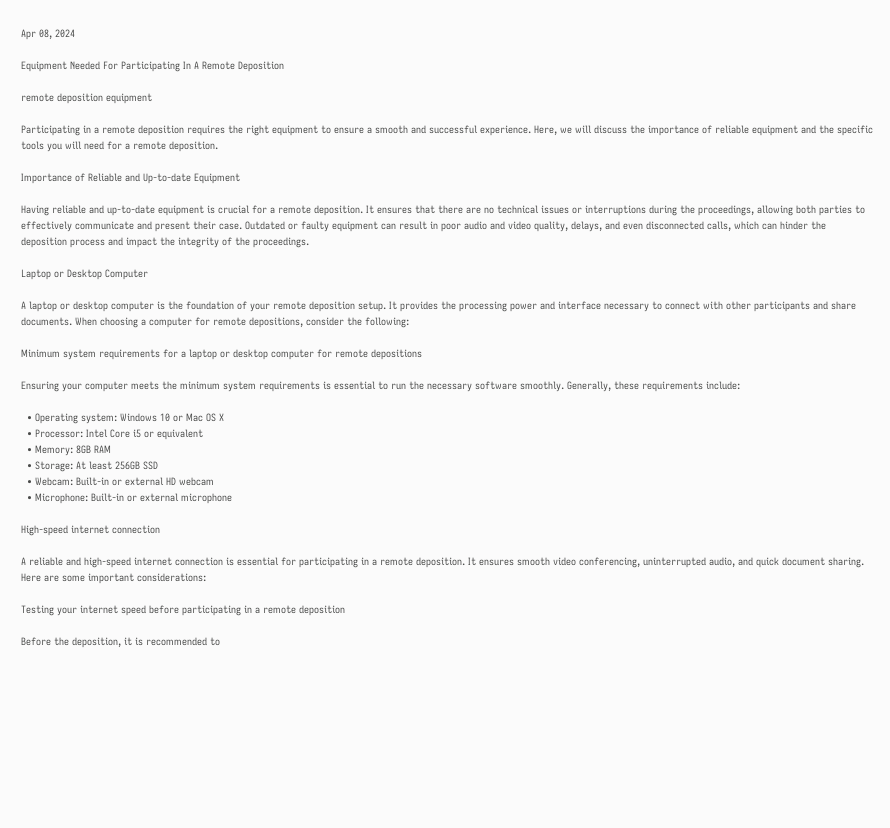Apr 08, 2024

Equipment Needed For Participating In A Remote Deposition

remote deposition equipment

Participating in a remote deposition requires the right equipment to ensure a smooth and successful experience. Here, we will discuss the importance of reliable equipment and the specific tools you will need for a remote deposition.

Importance of Reliable and Up-to-date Equipment

Having reliable and up-to-date equipment is crucial for a remote deposition. It ensures that there are no technical issues or interruptions during the proceedings, allowing both parties to effectively communicate and present their case. Outdated or faulty equipment can result in poor audio and video quality, delays, and even disconnected calls, which can hinder the deposition process and impact the integrity of the proceedings.

Laptop or Desktop Computer

A laptop or desktop computer is the foundation of your remote deposition setup. It provides the processing power and interface necessary to connect with other participants and share documents. When choosing a computer for remote depositions, consider the following:

Minimum system requirements for a laptop or desktop computer for remote depositions

Ensuring your computer meets the minimum system requirements is essential to run the necessary software smoothly. Generally, these requirements include:

  • Operating system: Windows 10 or Mac OS X
  • Processor: Intel Core i5 or equivalent
  • Memory: 8GB RAM
  • Storage: At least 256GB SSD
  • Webcam: Built-in or external HD webcam
  • Microphone: Built-in or external microphone

High-speed internet connection

A reliable and high-speed internet connection is essential for participating in a remote deposition. It ensures smooth video conferencing, uninterrupted audio, and quick document sharing. Here are some important considerations:

Testing your internet speed before participating in a remote deposition

Before the deposition, it is recommended to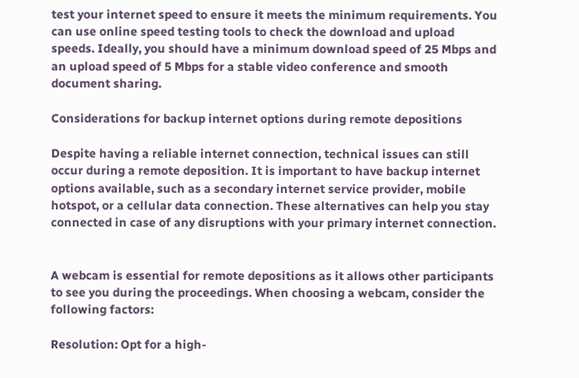test your internet speed to ensure it meets the minimum requirements. You can use online speed testing tools to check the download and upload speeds. Ideally, you should have a minimum download speed of 25 Mbps and an upload speed of 5 Mbps for a stable video conference and smooth document sharing.

Considerations for backup internet options during remote depositions

Despite having a reliable internet connection, technical issues can still occur during a remote deposition. It is important to have backup internet options available, such as a secondary internet service provider, mobile hotspot, or a cellular data connection. These alternatives can help you stay connected in case of any disruptions with your primary internet connection.


A webcam is essential for remote depositions as it allows other participants to see you during the proceedings. When choosing a webcam, consider the following factors:

Resolution: Opt for a high-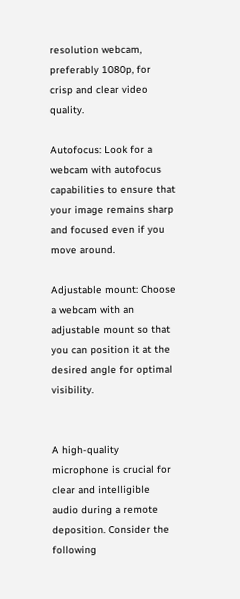resolution webcam, preferably 1080p, for crisp and clear video quality.

Autofocus: Look for a webcam with autofocus capabilities to ensure that your image remains sharp and focused even if you move around.

Adjustable mount: Choose a webcam with an adjustable mount so that you can position it at the desired angle for optimal visibility.


A high-quality microphone is crucial for clear and intelligible audio during a remote deposition. Consider the following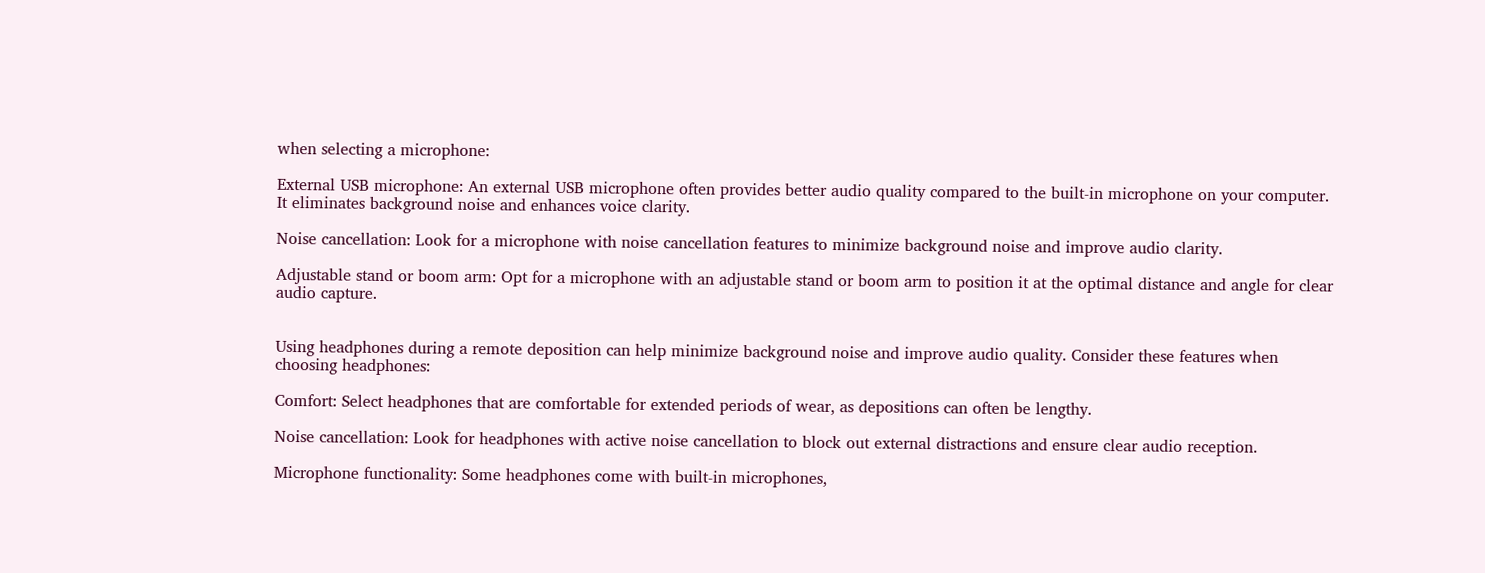when selecting a microphone:

External USB microphone: An external USB microphone often provides better audio quality compared to the built-in microphone on your computer. It eliminates background noise and enhances voice clarity.

Noise cancellation: Look for a microphone with noise cancellation features to minimize background noise and improve audio clarity.

Adjustable stand or boom arm: Opt for a microphone with an adjustable stand or boom arm to position it at the optimal distance and angle for clear audio capture.


Using headphones during a remote deposition can help minimize background noise and improve audio quality. Consider these features when choosing headphones:

Comfort: Select headphones that are comfortable for extended periods of wear, as depositions can often be lengthy.

Noise cancellation: Look for headphones with active noise cancellation to block out external distractions and ensure clear audio reception.

Microphone functionality: Some headphones come with built-in microphones,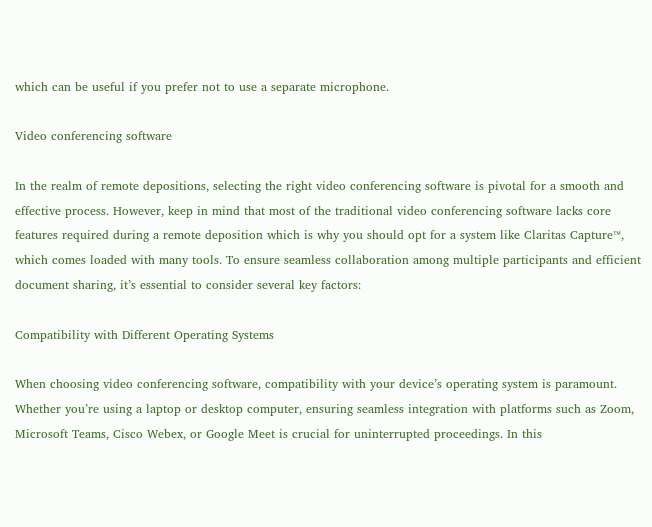which can be useful if you prefer not to use a separate microphone.

Video conferencing software

In the realm of remote depositions, selecting the right video conferencing software is pivotal for a smooth and effective process. However, keep in mind that most of the traditional video conferencing software lacks core features required during a remote deposition which is why you should opt for a system like Claritas Capture™, which comes loaded with many tools. To ensure seamless collaboration among multiple participants and efficient document sharing, it’s essential to consider several key factors:

Compatibility with Different Operating Systems

When choosing video conferencing software, compatibility with your device’s operating system is paramount. Whether you’re using a laptop or desktop computer, ensuring seamless integration with platforms such as Zoom, Microsoft Teams, Cisco Webex, or Google Meet is crucial for uninterrupted proceedings. In this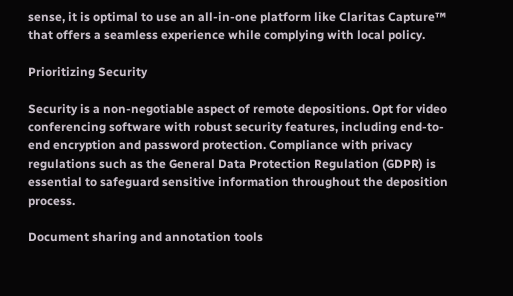sense, it is optimal to use an all-in-one platform like Claritas Capture™ that offers a seamless experience while complying with local policy.

Prioritizing Security

Security is a non-negotiable aspect of remote depositions. Opt for video conferencing software with robust security features, including end-to-end encryption and password protection. Compliance with privacy regulations such as the General Data Protection Regulation (GDPR) is essential to safeguard sensitive information throughout the deposition process.

Document sharing and annotation tools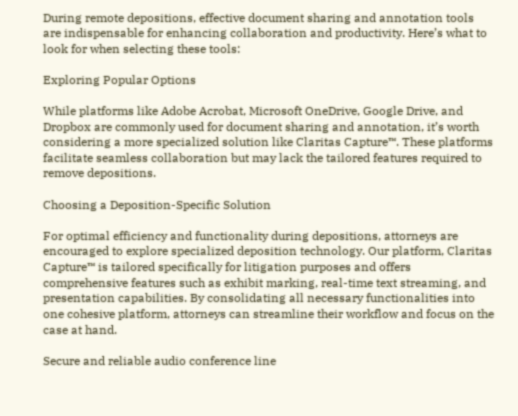During remote depositions, effective document sharing and annotation tools are indispensable for enhancing collaboration and productivity. Here’s what to look for when selecting these tools:

Exploring Popular Options

While platforms like Adobe Acrobat, Microsoft OneDrive, Google Drive, and Dropbox are commonly used for document sharing and annotation, it’s worth considering a more specialized solution like Claritas Capture™. These platforms facilitate seamless collaboration but may lack the tailored features required to remove depositions.

Choosing a Deposition-Specific Solution

For optimal efficiency and functionality during depositions, attorneys are encouraged to explore specialized deposition technology. Our platform, Claritas Capture™ is tailored specifically for litigation purposes and offers comprehensive features such as exhibit marking, real-time text streaming, and presentation capabilities. By consolidating all necessary functionalities into one cohesive platform, attorneys can streamline their workflow and focus on the case at hand.

Secure and reliable audio conference line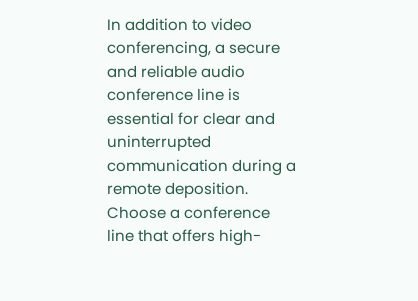In addition to video conferencing, a secure and reliable audio conference line is essential for clear and uninterrupted communication during a remote deposition. Choose a conference line that offers high-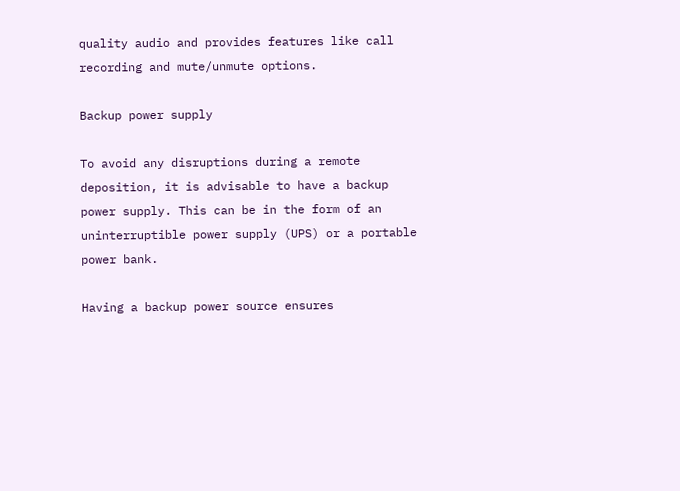quality audio and provides features like call recording and mute/unmute options.

Backup power supply

To avoid any disruptions during a remote deposition, it is advisable to have a backup power supply. This can be in the form of an uninterruptible power supply (UPS) or a portable power bank.

Having a backup power source ensures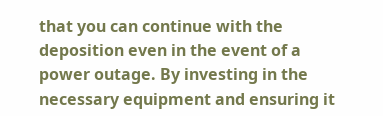that you can continue with the deposition even in the event of a power outage. By investing in the necessary equipment and ensuring it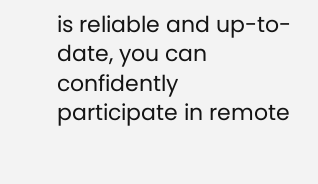is reliable and up-to-date, you can confidently participate in remote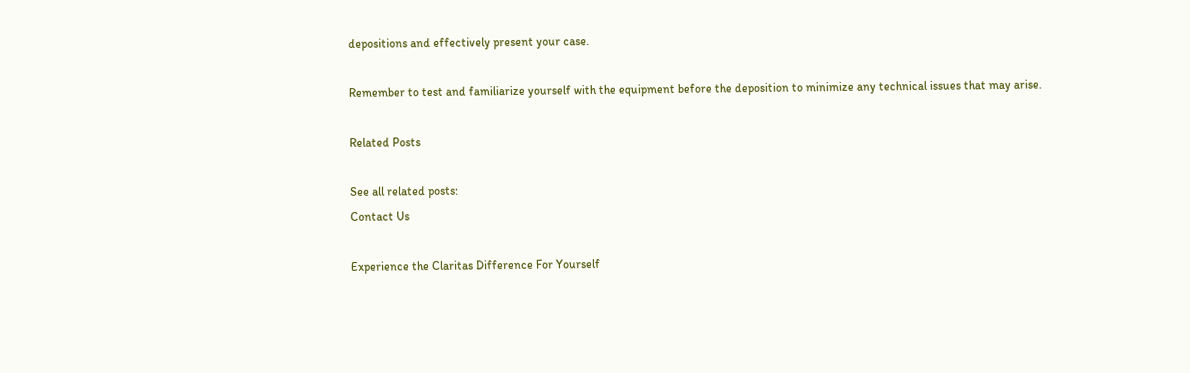depositions and effectively present your case.

Remember to test and familiarize yourself with the equipment before the deposition to minimize any technical issues that may arise.

Related Posts

See all related posts:
Contact Us

Experience the Claritas Difference For Yourself